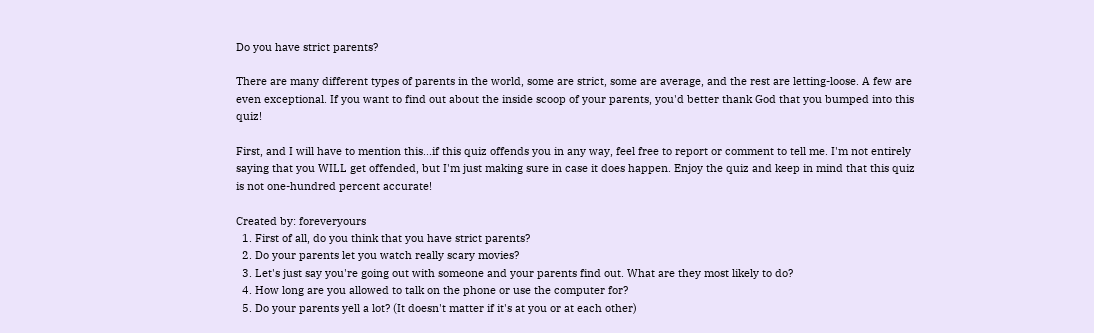Do you have strict parents?

There are many different types of parents in the world, some are strict, some are average, and the rest are letting-loose. A few are even exceptional. If you want to find out about the inside scoop of your parents, you'd better thank God that you bumped into this quiz!

First, and I will have to mention this...if this quiz offends you in any way, feel free to report or comment to tell me. I'm not entirely saying that you WILL get offended, but I'm just making sure in case it does happen. Enjoy the quiz and keep in mind that this quiz is not one-hundred percent accurate!

Created by: foreveryours
  1. First of all, do you think that you have strict parents?
  2. Do your parents let you watch really scary movies?
  3. Let's just say you're going out with someone and your parents find out. What are they most likely to do?
  4. How long are you allowed to talk on the phone or use the computer for?
  5. Do your parents yell a lot? (It doesn't matter if it's at you or at each other)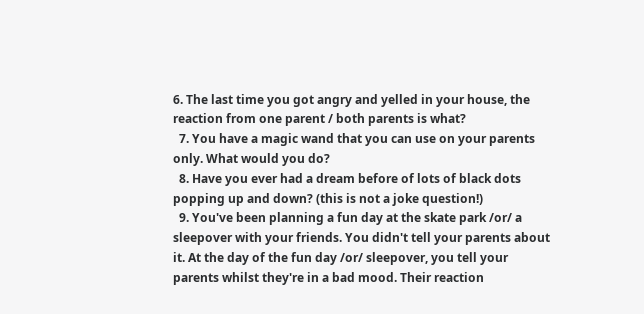6. The last time you got angry and yelled in your house, the reaction from one parent / both parents is what?
  7. You have a magic wand that you can use on your parents only. What would you do?
  8. Have you ever had a dream before of lots of black dots popping up and down? (this is not a joke question!)
  9. You've been planning a fun day at the skate park /or/ a sleepover with your friends. You didn't tell your parents about it. At the day of the fun day /or/ sleepover, you tell your parents whilst they're in a bad mood. Their reaction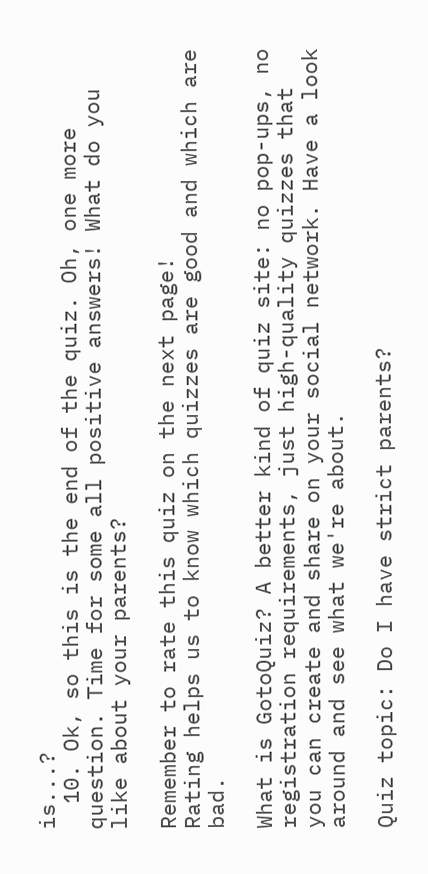is...?
  10. Ok, so this is the end of the quiz. Oh, one more question. Time for some all positive answers! What do you like about your parents?

Remember to rate this quiz on the next page!
Rating helps us to know which quizzes are good and which are bad.

What is GotoQuiz? A better kind of quiz site: no pop-ups, no registration requirements, just high-quality quizzes that you can create and share on your social network. Have a look around and see what we're about.

Quiz topic: Do I have strict parents?